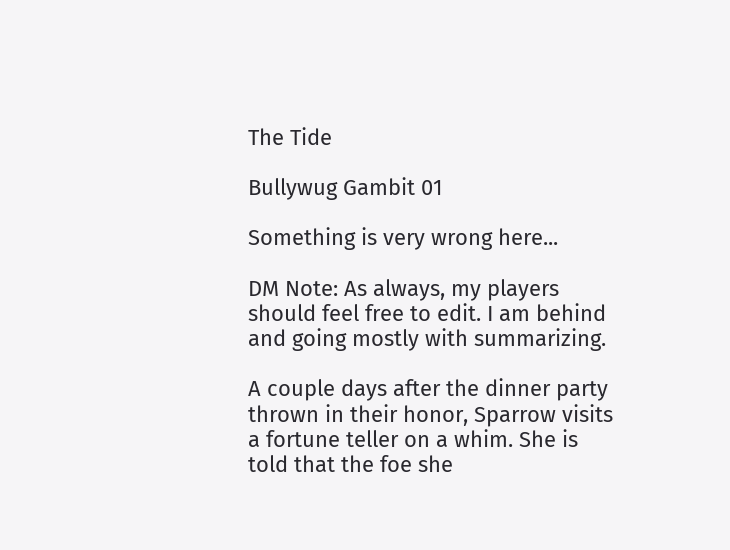The Tide

Bullywug Gambit 01

Something is very wrong here...

DM Note: As always, my players should feel free to edit. I am behind and going mostly with summarizing.

A couple days after the dinner party thrown in their honor, Sparrow visits a fortune teller on a whim. She is told that the foe she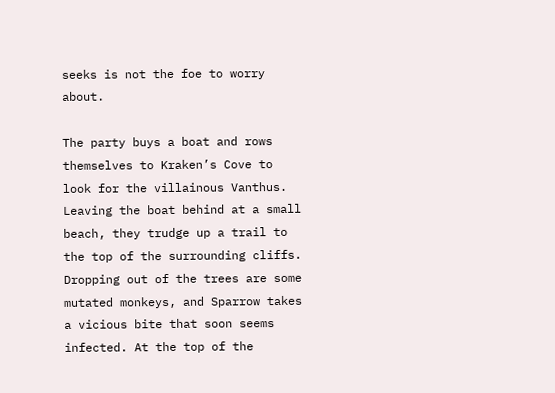seeks is not the foe to worry about.

The party buys a boat and rows themselves to Kraken’s Cove to look for the villainous Vanthus. Leaving the boat behind at a small beach, they trudge up a trail to the top of the surrounding cliffs. Dropping out of the trees are some mutated monkeys, and Sparrow takes a vicious bite that soon seems infected. At the top of the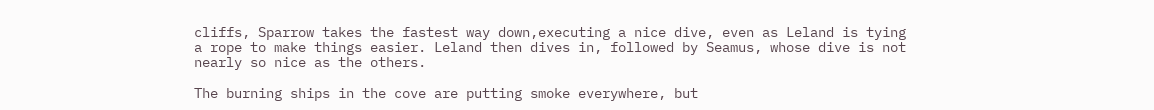cliffs, Sparrow takes the fastest way down,executing a nice dive, even as Leland is tying a rope to make things easier. Leland then dives in, followed by Seamus, whose dive is not nearly so nice as the others.

The burning ships in the cove are putting smoke everywhere, but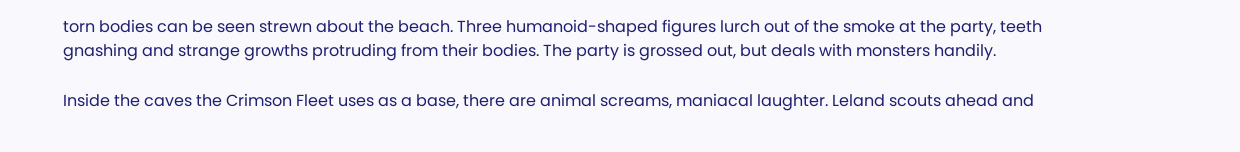torn bodies can be seen strewn about the beach. Three humanoid-shaped figures lurch out of the smoke at the party, teeth gnashing and strange growths protruding from their bodies. The party is grossed out, but deals with monsters handily.

Inside the caves the Crimson Fleet uses as a base, there are animal screams, maniacal laughter. Leland scouts ahead and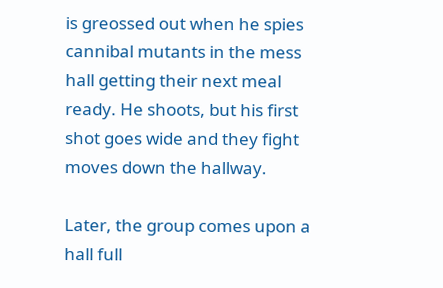is greossed out when he spies cannibal mutants in the mess hall getting their next meal ready. He shoots, but his first shot goes wide and they fight moves down the hallway.

Later, the group comes upon a hall full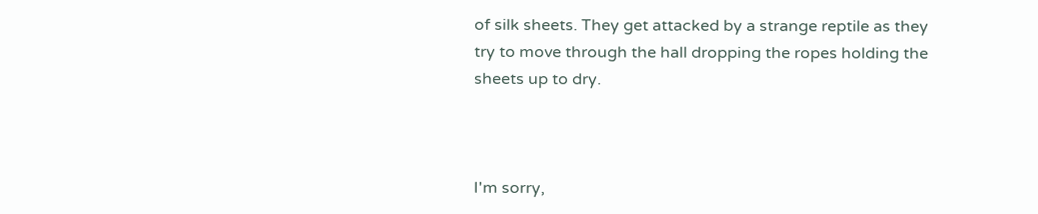of silk sheets. They get attacked by a strange reptile as they try to move through the hall dropping the ropes holding the sheets up to dry.



I'm sorry,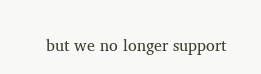but we no longer support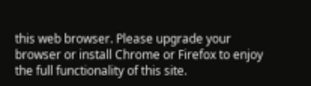this web browser. Please upgrade your browser or install Chrome or Firefox to enjoy the full functionality of this site.